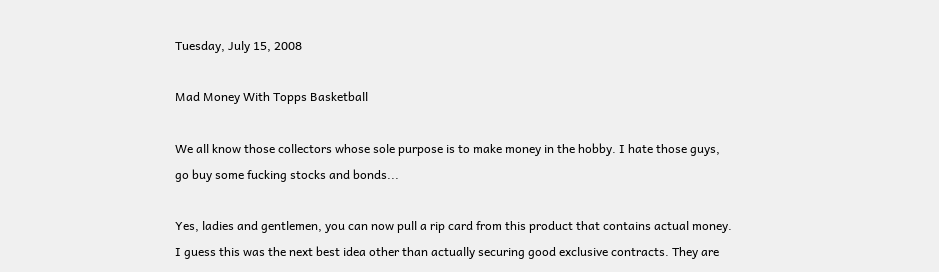Tuesday, July 15, 2008

Mad Money With Topps Basketball

We all know those collectors whose sole purpose is to make money in the hobby. I hate those guys, go buy some fucking stocks and bonds...

Yes, ladies and gentlemen, you can now pull a rip card from this product that contains actual money. I guess this was the next best idea other than actually securing good exclusive contracts. They are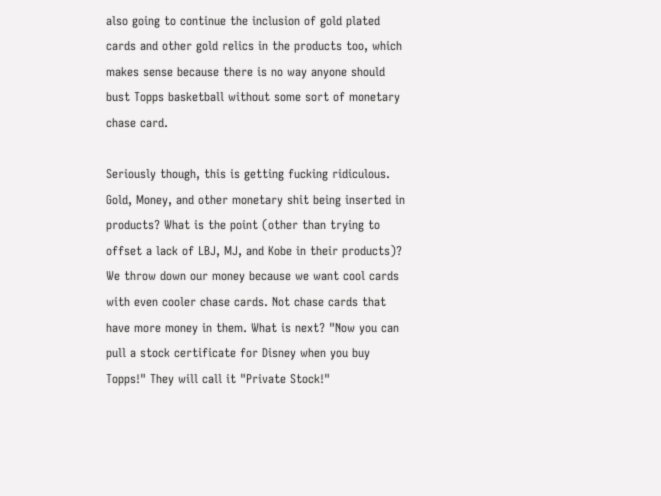also going to continue the inclusion of gold plated cards and other gold relics in the products too, which makes sense because there is no way anyone should bust Topps basketball without some sort of monetary chase card.

Seriously though, this is getting fucking ridiculous. Gold, Money, and other monetary shit being inserted in products? What is the point (other than trying to offset a lack of LBJ, MJ, and Kobe in their products)? We throw down our money because we want cool cards with even cooler chase cards. Not chase cards that have more money in them. What is next? "Now you can pull a stock certificate for Disney when you buy Topps!" They will call it "Private Stock!"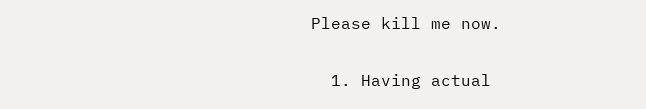Please kill me now.


  1. Having actual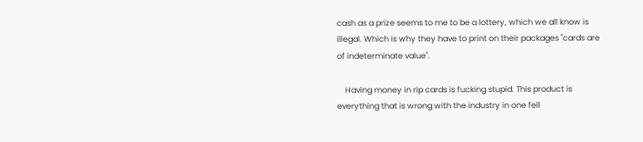cash as a prize seems to me to be a lottery, which we all know is illegal. Which is why they have to print on their packages "cards are of indeterminate value".

    Having money in rip cards is fucking stupid. This product is everything that is wrong with the industry in one fell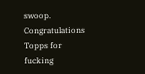swoop. Congratulations Topps for fucking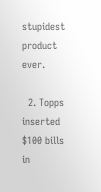stupidest product ever.

  2. Topps inserted $100 bills in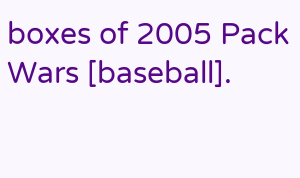boxes of 2005 Pack Wars [baseball].